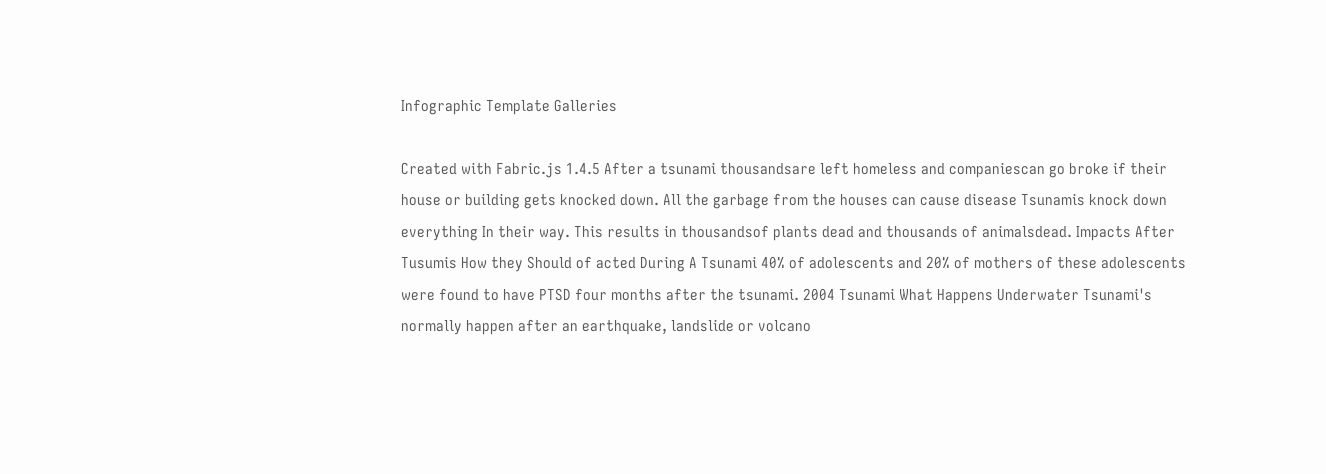Infographic Template Galleries

Created with Fabric.js 1.4.5 After a tsunami thousandsare left homeless and companiescan go broke if their house or building gets knocked down. All the garbage from the houses can cause disease Tsunamis knock down everything In their way. This results in thousandsof plants dead and thousands of animalsdead. Impacts After Tusumis How they Should of acted During A Tsunami 40% of adolescents and 20% of mothers of these adolescents were found to have PTSD four months after the tsunami. 2004 Tsunami What Happens Underwater Tsunami's normally happen after an earthquake, landslide or volcano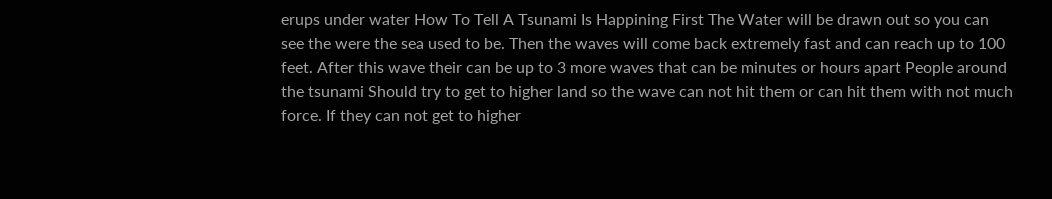erups under water How To Tell A Tsunami Is Happining First The Water will be drawn out so you can see the were the sea used to be. Then the waves will come back extremely fast and can reach up to 100 feet. After this wave their can be up to 3 more waves that can be minutes or hours apart People around the tsunami Should try to get to higher land so the wave can not hit them or can hit them with not much force. If they can not get to higher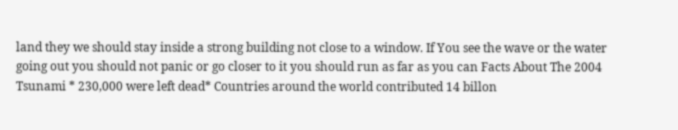land they we should stay inside a strong building not close to a window. If You see the wave or the water going out you should not panic or go closer to it you should run as far as you can Facts About The 2004 Tsunami * 230,000 were left dead* Countries around the world contributed 14 billon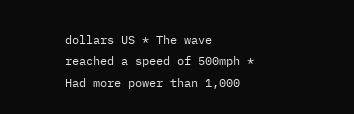dollars US * The wave reached a speed of 500mph * Had more power than 1,000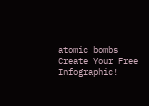atomic bombs
Create Your Free Infographic!